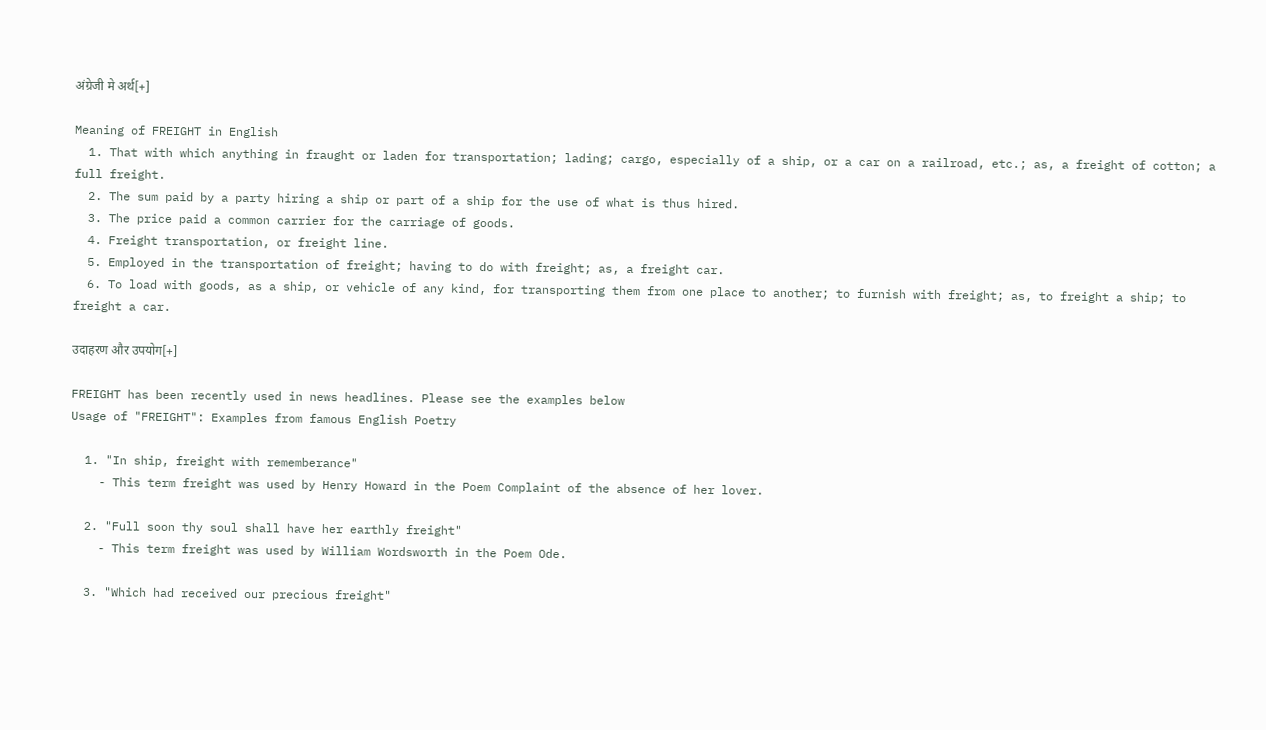अंग्रेजी मे अर्थ[+]

Meaning of FREIGHT in English
  1. That with which anything in fraught or laden for transportation; lading; cargo, especially of a ship, or a car on a railroad, etc.; as, a freight of cotton; a full freight.
  2. The sum paid by a party hiring a ship or part of a ship for the use of what is thus hired.
  3. The price paid a common carrier for the carriage of goods.
  4. Freight transportation, or freight line.
  5. Employed in the transportation of freight; having to do with freight; as, a freight car.
  6. To load with goods, as a ship, or vehicle of any kind, for transporting them from one place to another; to furnish with freight; as, to freight a ship; to freight a car.

उदाहरण और उपयोग[+]

FREIGHT has been recently used in news headlines. Please see the examples below
Usage of "FREIGHT": Examples from famous English Poetry

  1. "In ship, freight with rememberance"
    - This term freight was used by Henry Howard in the Poem Complaint of the absence of her lover.

  2. "Full soon thy soul shall have her earthly freight"
    - This term freight was used by William Wordsworth in the Poem Ode.

  3. "Which had received our precious freight"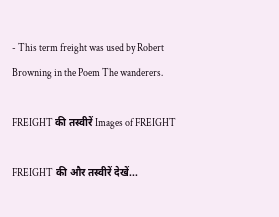- This term freight was used by Robert Browning in the Poem The wanderers.

FREIGHT की तस्वीरें Images of FREIGHT

FREIGHT की और तस्वीरें देखें...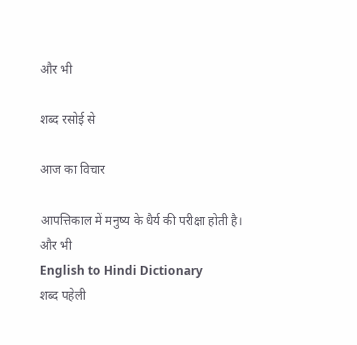और भी

शब्द रसोई से

आज का विचार

आपत्तिकाल में मनुष्य के धैर्य की परीक्षा होती है।
और भी
English to Hindi Dictionary
शब्द पहेली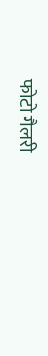फोटो गैलरी